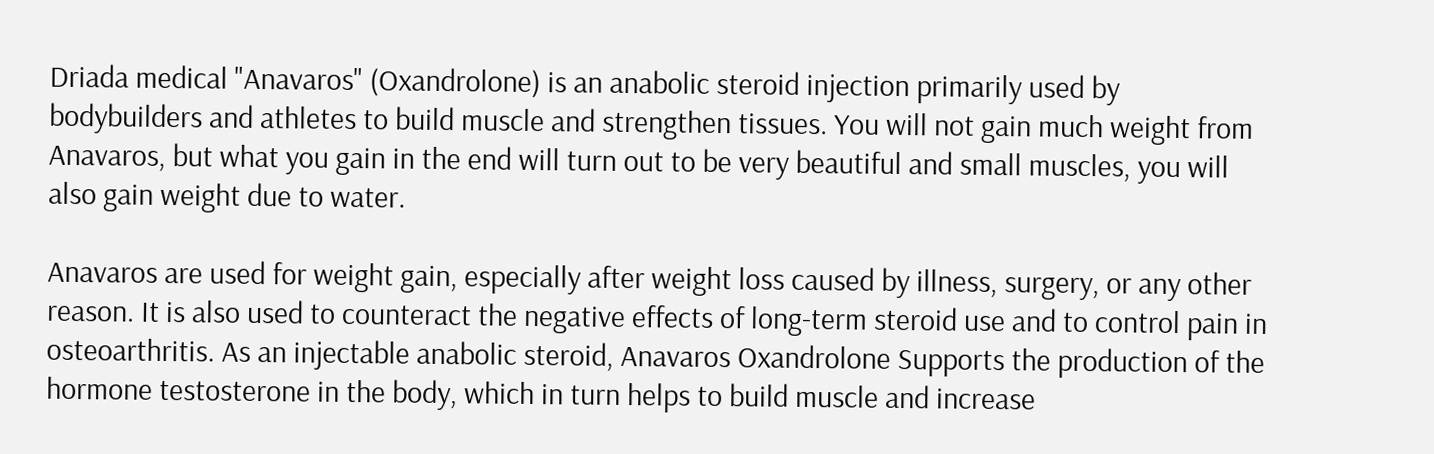Driada medical "Anavaros" (Oxandrolone) is an anabolic steroid injection primarily used by bodybuilders and athletes to build muscle and strengthen tissues. You will not gain much weight from Anavaros, but what you gain in the end will turn out to be very beautiful and small muscles, you will also gain weight due to water.

Anavaros are used for weight gain, especially after weight loss caused by illness, surgery, or any other reason. It is also used to counteract the negative effects of long-term steroid use and to control pain in osteoarthritis. As an injectable anabolic steroid, Anavaros Oxandrolone Supports the production of the hormone testosterone in the body, which in turn helps to build muscle and increase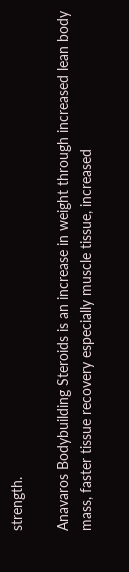strength.

Anavaros Bodybuilding Steroids is an increase in weight through increased lean body mass, faster tissue recovery especially muscle tissue, increased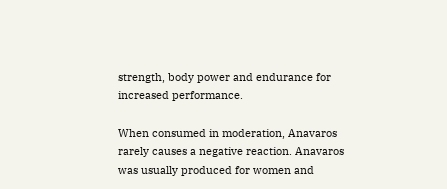strength, body power and endurance for increased performance.

When consumed in moderation, Anavaros rarely causes a negative reaction. Anavaros was usually produced for women and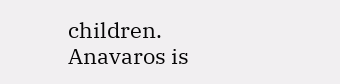children. Anavaros is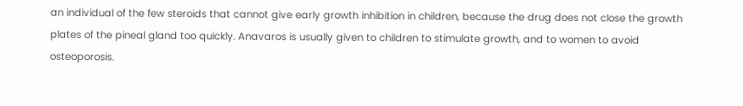an individual of the few steroids that cannot give early growth inhibition in children, because the drug does not close the growth plates of the pineal gland too quickly. Anavaros is usually given to children to stimulate growth, and to women to avoid osteoporosis.